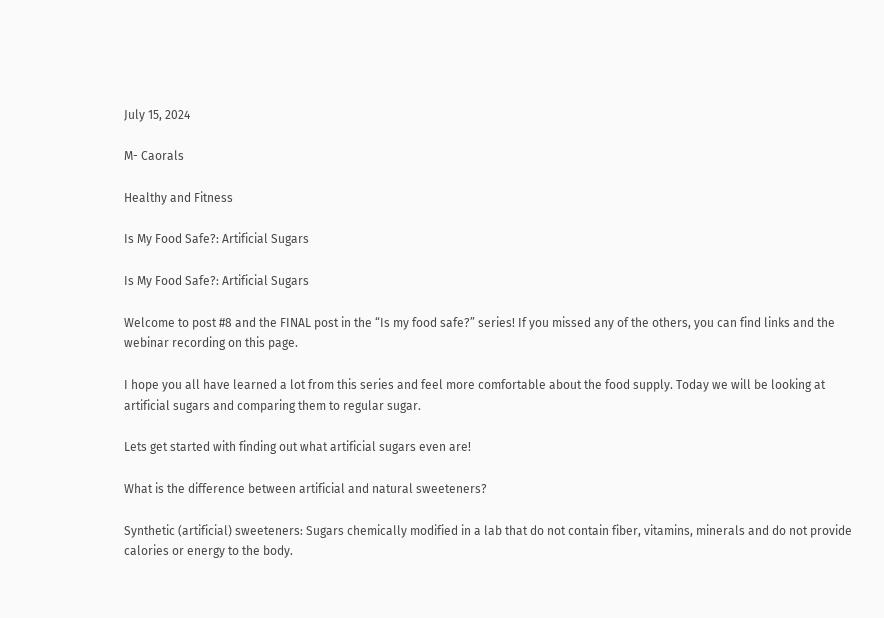July 15, 2024

M- Caorals

Healthy and Fitness

Is My Food Safe?: Artificial Sugars

Is My Food Safe?: Artificial Sugars

Welcome to post #8 and the FINAL post in the “Is my food safe?” series! If you missed any of the others, you can find links and the webinar recording on this page.

I hope you all have learned a lot from this series and feel more comfortable about the food supply. Today we will be looking at artificial sugars and comparing them to regular sugar.

Lets get started with finding out what artificial sugars even are!

What is the difference between artificial and natural sweeteners?

Synthetic (artificial) sweeteners: Sugars chemically modified in a lab that do not contain fiber, vitamins, minerals and do not provide calories or energy to the body.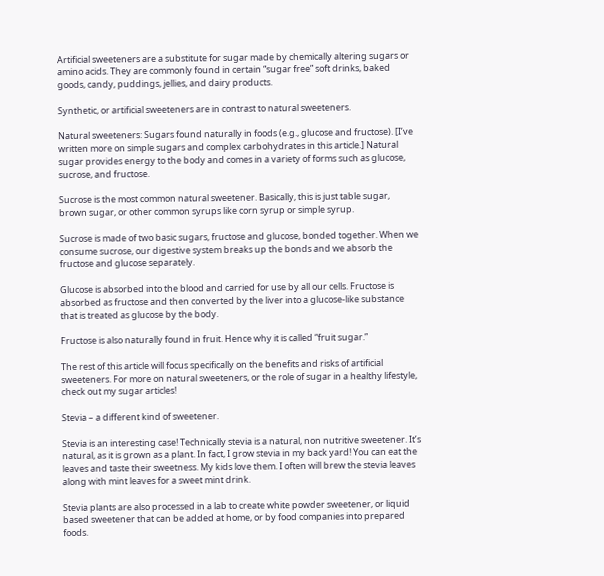Artificial sweeteners are a substitute for sugar made by chemically altering sugars or amino acids. They are commonly found in certain “sugar free” soft drinks, baked goods, candy, puddings, jellies, and dairy products.

Synthetic, or artificial sweeteners are in contrast to natural sweeteners.

Natural sweeteners: Sugars found naturally in foods (e.g., glucose and fructose). [I’ve written more on simple sugars and complex carbohydrates in this article.] Natural sugar provides energy to the body and comes in a variety of forms such as glucose, sucrose, and fructose.

Sucrose is the most common natural sweetener. Basically, this is just table sugar, brown sugar, or other common syrups like corn syrup or simple syrup.

Sucrose is made of two basic sugars, fructose and glucose, bonded together. When we consume sucrose, our digestive system breaks up the bonds and we absorb the fructose and glucose separately.

Glucose is absorbed into the blood and carried for use by all our cells. Fructose is absorbed as fructose and then converted by the liver into a glucose-like substance that is treated as glucose by the body.

Fructose is also naturally found in fruit. Hence why it is called “fruit sugar.”

The rest of this article will focus specifically on the benefits and risks of artificial sweeteners. For more on natural sweeteners, or the role of sugar in a healthy lifestyle, check out my sugar articles!

Stevia – a different kind of sweetener.

Stevia is an interesting case! Technically stevia is a natural, non nutritive sweetener. It’s natural, as it is grown as a plant. In fact, I grow stevia in my back yard! You can eat the leaves and taste their sweetness. My kids love them. I often will brew the stevia leaves along with mint leaves for a sweet mint drink.

Stevia plants are also processed in a lab to create white powder sweetener, or liquid based sweetener that can be added at home, or by food companies into prepared foods.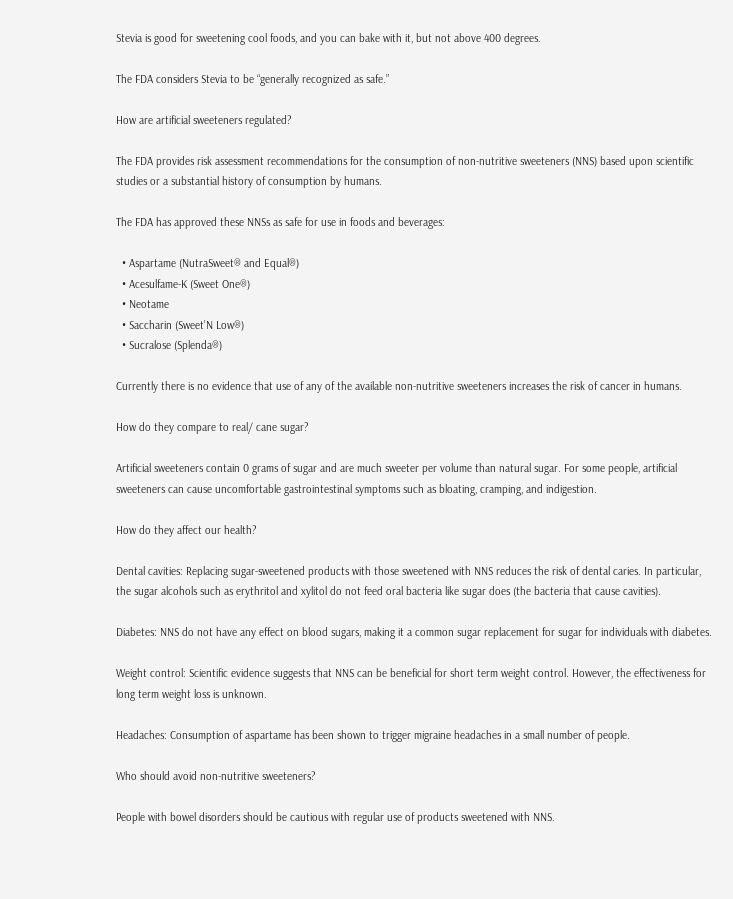Stevia is good for sweetening cool foods, and you can bake with it, but not above 400 degrees.

The FDA considers Stevia to be “generally recognized as safe.”

How are artificial sweeteners regulated?

The FDA provides risk assessment recommendations for the consumption of non-nutritive sweeteners (NNS) based upon scientific studies or a substantial history of consumption by humans.

The FDA has approved these NNSs as safe for use in foods and beverages:

  • Aspartame (NutraSweet® and Equal®)
  • Acesulfame-K (Sweet One®)
  • Neotame
  • Saccharin (Sweet’N Low®)
  • Sucralose (Splenda®)

Currently there is no evidence that use of any of the available non-nutritive sweeteners increases the risk of cancer in humans.

How do they compare to real/ cane sugar?

Artificial sweeteners contain 0 grams of sugar and are much sweeter per volume than natural sugar. For some people, artificial sweeteners can cause uncomfortable gastrointestinal symptoms such as bloating, cramping, and indigestion.

How do they affect our health?

Dental cavities: Replacing sugar-sweetened products with those sweetened with NNS reduces the risk of dental caries. In particular, the sugar alcohols such as erythritol and xylitol do not feed oral bacteria like sugar does (the bacteria that cause cavities).

Diabetes: NNS do not have any effect on blood sugars, making it a common sugar replacement for sugar for individuals with diabetes.

Weight control: Scientific evidence suggests that NNS can be beneficial for short term weight control. However, the effectiveness for long term weight loss is unknown.

Headaches: Consumption of aspartame has been shown to trigger migraine headaches in a small number of people.

Who should avoid non-nutritive sweeteners?

People with bowel disorders should be cautious with regular use of products sweetened with NNS.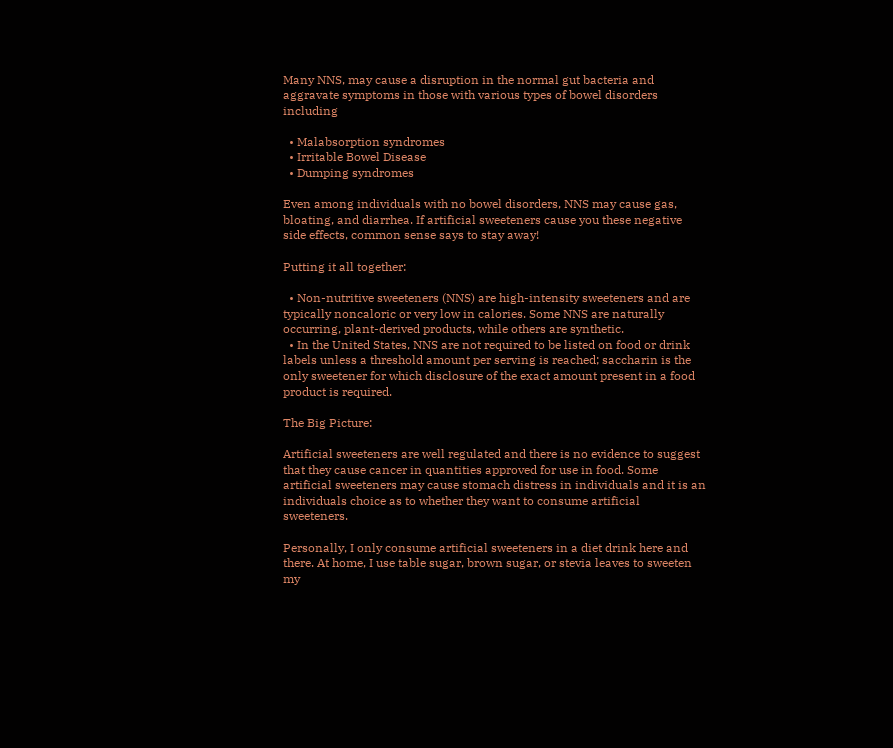Many NNS, may cause a disruption in the normal gut bacteria and aggravate symptoms in those with various types of bowel disorders including

  • Malabsorption syndromes
  • Irritable Bowel Disease
  • Dumping syndromes

Even among individuals with no bowel disorders, NNS may cause gas, bloating, and diarrhea. If artificial sweeteners cause you these negative side effects, common sense says to stay away!

Putting it all together:

  • Non-nutritive sweeteners (NNS) are high-intensity sweeteners and are typically noncaloric or very low in calories. Some NNS are naturally occurring, plant-derived products, while others are synthetic.
  • In the United States, NNS are not required to be listed on food or drink labels unless a threshold amount per serving is reached; saccharin is the only sweetener for which disclosure of the exact amount present in a food product is required.

The Big Picture:

Artificial sweeteners are well regulated and there is no evidence to suggest that they cause cancer in quantities approved for use in food. Some artificial sweeteners may cause stomach distress in individuals and it is an individuals choice as to whether they want to consume artificial sweeteners.

Personally, I only consume artificial sweeteners in a diet drink here and there. At home, I use table sugar, brown sugar, or stevia leaves to sweeten my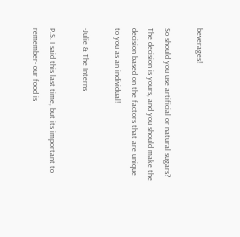beverages!

So should you use artificial or natural sugars? The decision is yours, and you should make the decision based on the factors that are unique to you as an individual!

-Julie & The Interns

P.S. I said this last time, but its important to remember- our food is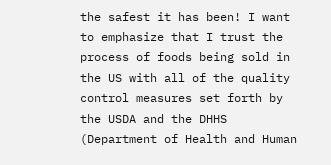the safest it has been! I want to emphasize that I trust the process of foods being sold in the US with all of the quality control measures set forth by the USDA and the DHHS (Department of Health and Human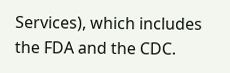Services), which includes the FDA and the CDC.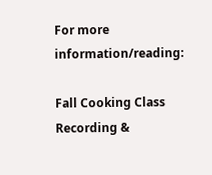For more information/reading:

Fall Cooking Class Recording &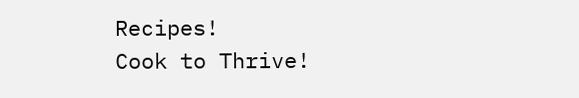Recipes!
Cook to Thrive!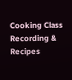Cooking Class Recording & Recipes